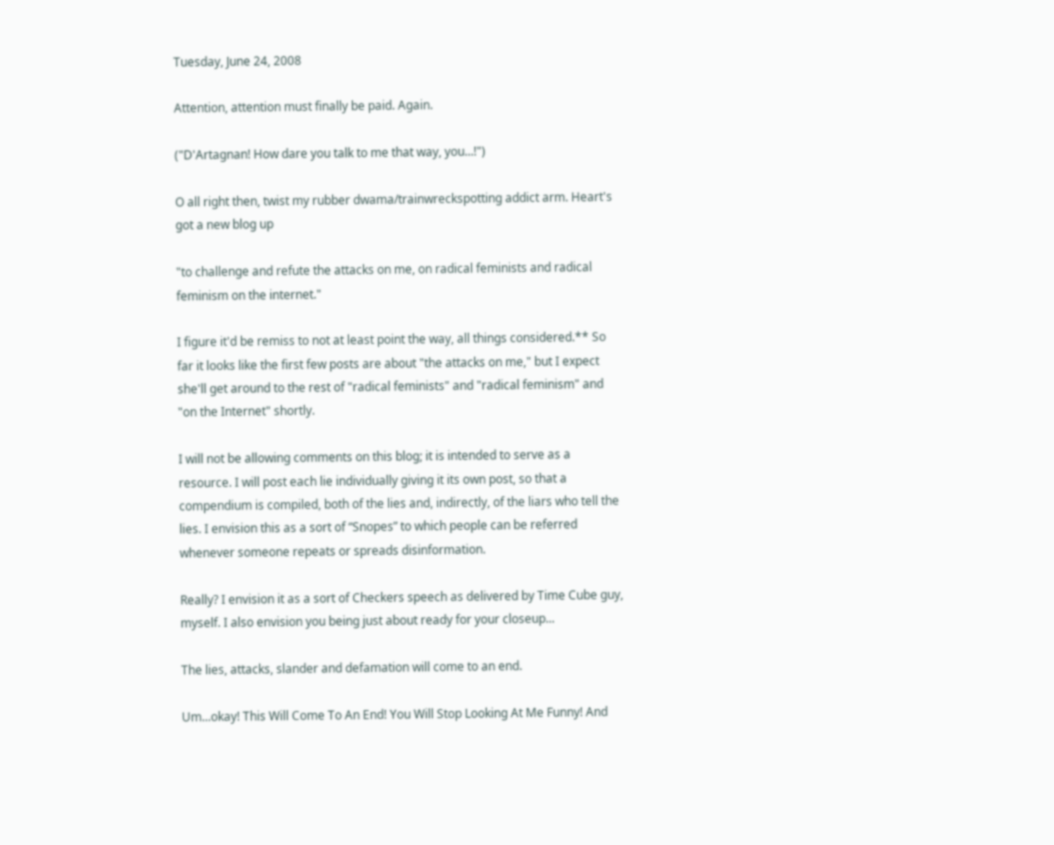Tuesday, June 24, 2008

Attention, attention must finally be paid. Again.

("D'Artagnan! How dare you talk to me that way, you...!")

O all right then, twist my rubber dwama/trainwreckspotting addict arm. Heart's got a new blog up

"to challenge and refute the attacks on me, on radical feminists and radical feminism on the internet."

I figure it'd be remiss to not at least point the way, all things considered.** So far it looks like the first few posts are about "the attacks on me," but I expect she'll get around to the rest of "radical feminists" and "radical feminism" and "on the Internet" shortly.

I will not be allowing comments on this blog; it is intended to serve as a resource. I will post each lie individually giving it its own post, so that a compendium is compiled, both of the lies and, indirectly, of the liars who tell the lies. I envision this as a sort of “Snopes” to which people can be referred whenever someone repeats or spreads disinformation.

Really? I envision it as a sort of Checkers speech as delivered by Time Cube guy, myself. I also envision you being just about ready for your closeup...

The lies, attacks, slander and defamation will come to an end.

Um...okay! This Will Come To An End! You Will Stop Looking At Me Funny! And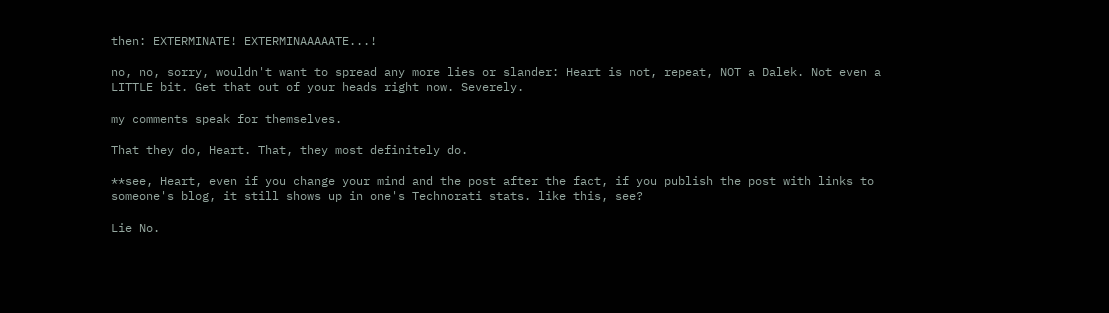then: EXTERMINATE! EXTERMINAAAAATE...!

no, no, sorry, wouldn't want to spread any more lies or slander: Heart is not, repeat, NOT a Dalek. Not even a LITTLE bit. Get that out of your heads right now. Severely.

my comments speak for themselves.

That they do, Heart. That, they most definitely do.

**see, Heart, even if you change your mind and the post after the fact, if you publish the post with links to someone's blog, it still shows up in one's Technorati stats. like this, see?

Lie No.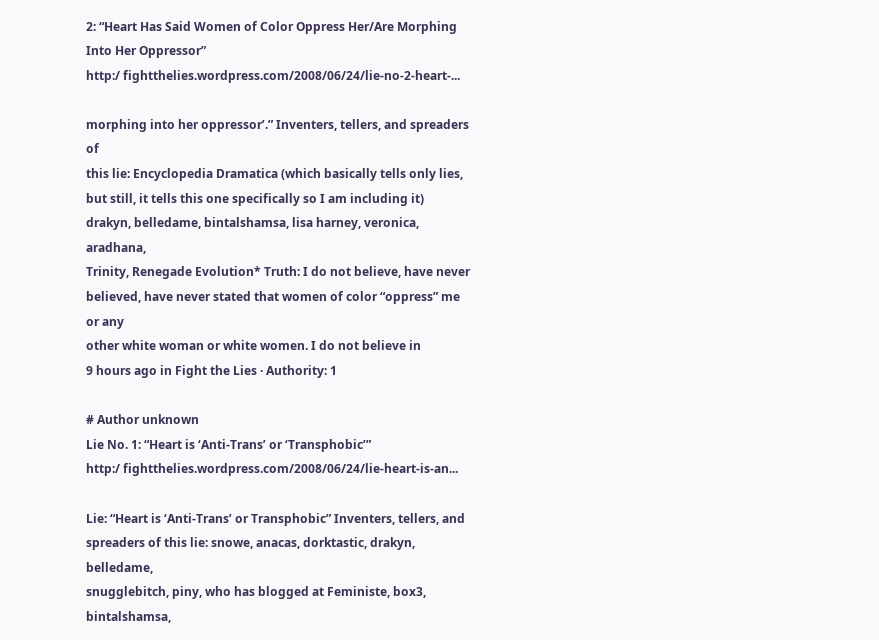2: “Heart Has Said Women of Color Oppress Her/Are Morphing
Into Her Oppressor”
http:/ fightthelies.wordpress.com/2008/06/24/lie-no-2-heart-...

morphing into her oppressor’.” Inventers, tellers, and spreaders of
this lie: Encyclopedia Dramatica (which basically tells only lies,
but still, it tells this one specifically so I am including it)
drakyn, belledame, bintalshamsa, lisa harney, veronica, aradhana,
Trinity, Renegade Evolution* Truth: I do not believe, have never
believed, have never stated that women of color “oppress” me or any
other white woman or white women. I do not believe in
9 hours ago in Fight the Lies · Authority: 1

# Author unknown
Lie No. 1: “Heart is ‘Anti-Trans’ or ‘Transphobic’”
http:/ fightthelies.wordpress.com/2008/06/24/lie-heart-is-an...

Lie: “Heart is ‘Anti-Trans’ or Transphobic” Inventers, tellers, and
spreaders of this lie: snowe, anacas, dorktastic, drakyn, belledame,
snugglebitch, piny, who has blogged at Feministe, box3, bintalshamsa,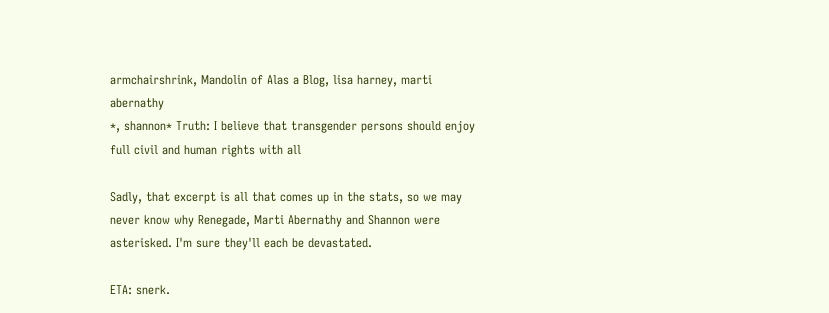armchairshrink, Mandolin of Alas a Blog, lisa harney, marti abernathy
*, shannon* Truth: I believe that transgender persons should enjoy
full civil and human rights with all

Sadly, that excerpt is all that comes up in the stats, so we may never know why Renegade, Marti Abernathy and Shannon were asterisked. I'm sure they'll each be devastated.

ETA: snerk.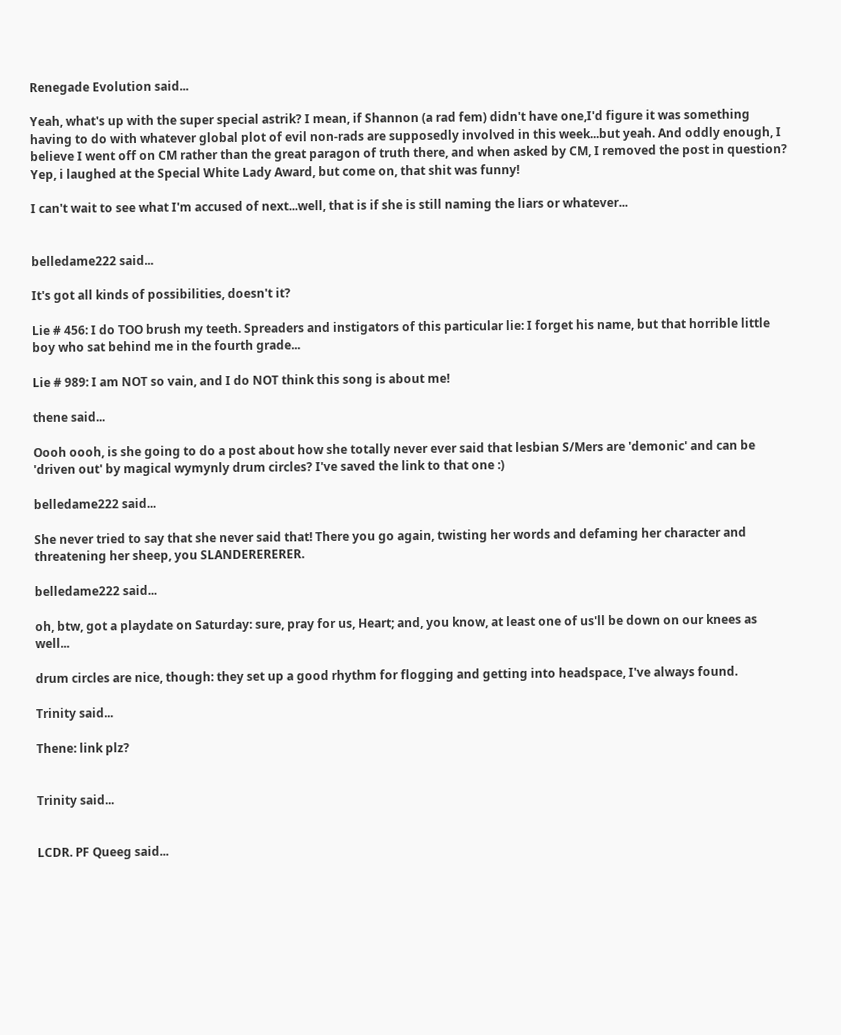Renegade Evolution said...

Yeah, what's up with the super special astrik? I mean, if Shannon (a rad fem) didn't have one,I'd figure it was something having to do with whatever global plot of evil non-rads are supposedly involved in this week...but yeah. And oddly enough, I believe I went off on CM rather than the great paragon of truth there, and when asked by CM, I removed the post in question? Yep, i laughed at the Special White Lady Award, but come on, that shit was funny!

I can't wait to see what I'm accused of next...well, that is if she is still naming the liars or whatever...


belledame222 said...

It's got all kinds of possibilities, doesn't it?

Lie # 456: I do TOO brush my teeth. Spreaders and instigators of this particular lie: I forget his name, but that horrible little boy who sat behind me in the fourth grade...

Lie # 989: I am NOT so vain, and I do NOT think this song is about me!

thene said...

Oooh oooh, is she going to do a post about how she totally never ever said that lesbian S/Mers are 'demonic' and can be 'driven out' by magical wymynly drum circles? I've saved the link to that one :)

belledame222 said...

She never tried to say that she never said that! There you go again, twisting her words and defaming her character and threatening her sheep, you SLANDERERERER.

belledame222 said...

oh, btw, got a playdate on Saturday: sure, pray for us, Heart; and, you know, at least one of us'll be down on our knees as well...

drum circles are nice, though: they set up a good rhythm for flogging and getting into headspace, I've always found.

Trinity said...

Thene: link plz?


Trinity said...


LCDR. PF Queeg said...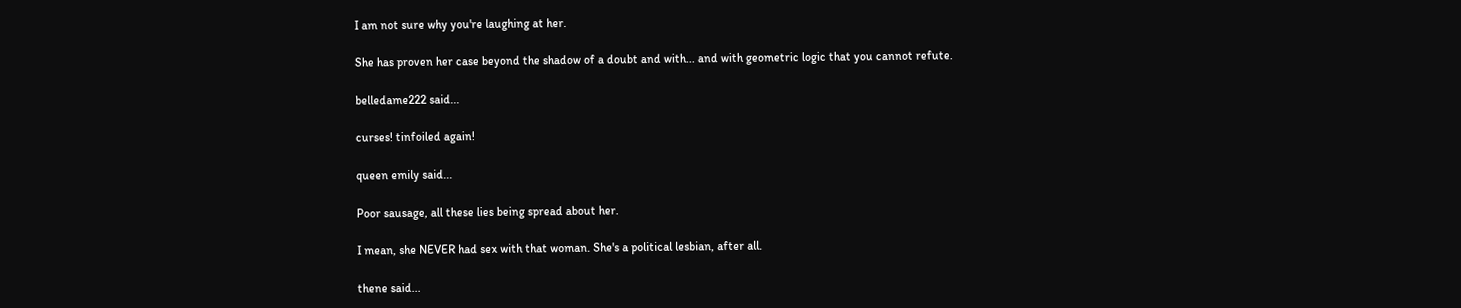I am not sure why you're laughing at her.

She has proven her case beyond the shadow of a doubt and with... and with geometric logic that you cannot refute.

belledame222 said...

curses! tinfoiled again!

queen emily said...

Poor sausage, all these lies being spread about her.

I mean, she NEVER had sex with that woman. She's a political lesbian, after all.

thene said...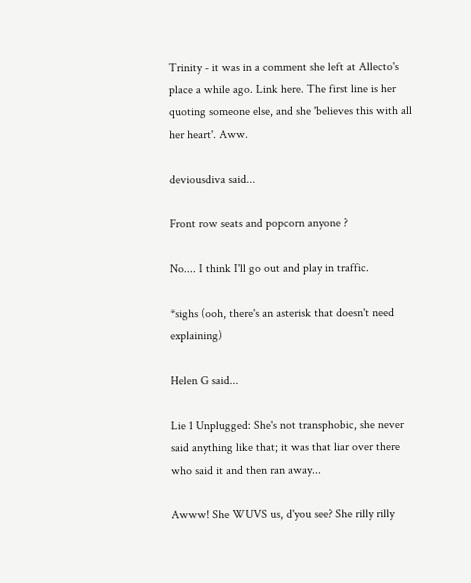Trinity - it was in a comment she left at Allecto's place a while ago. Link here. The first line is her quoting someone else, and she 'believes this with all her heart'. Aww.

deviousdiva said...

Front row seats and popcorn anyone ?

No.... I think I'll go out and play in traffic.

*sighs (ooh, there's an asterisk that doesn't need explaining)

Helen G said...

Lie 1 Unplugged: She's not transphobic, she never said anything like that; it was that liar over there who said it and then ran away...

Awww! She WUVS us, d'you see? She rilly rilly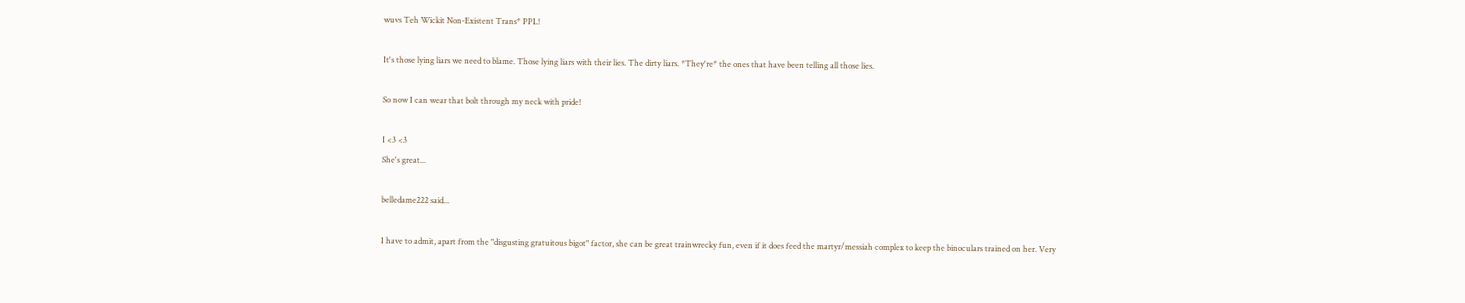wuvs Teh Wickit Non-Existent Trans* PPL!

It's those lying liars we need to blame. Those lying liars with their lies. The dirty liars. *They're* the ones that have been telling all those lies.

So now I can wear that bolt through my neck with pride!

I <3 <3
She's great...

belledame222 said...

I have to admit, apart from the "disgusting gratuitous bigot" factor, she can be great trainwrecky fun, even if it does feed the martyr/messiah complex to keep the binoculars trained on her. Very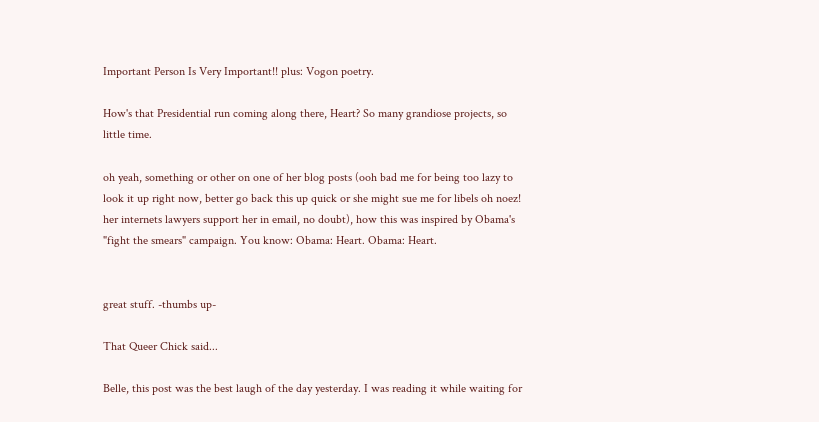Important Person Is Very Important!! plus: Vogon poetry.

How's that Presidential run coming along there, Heart? So many grandiose projects, so little time.

oh yeah, something or other on one of her blog posts (ooh bad me for being too lazy to look it up right now, better go back this up quick or she might sue me for libels oh noez! her internets lawyers support her in email, no doubt), how this was inspired by Obama's "fight the smears" campaign. You know: Obama: Heart. Obama: Heart.


great stuff. -thumbs up-

That Queer Chick said...

Belle, this post was the best laugh of the day yesterday. I was reading it while waiting for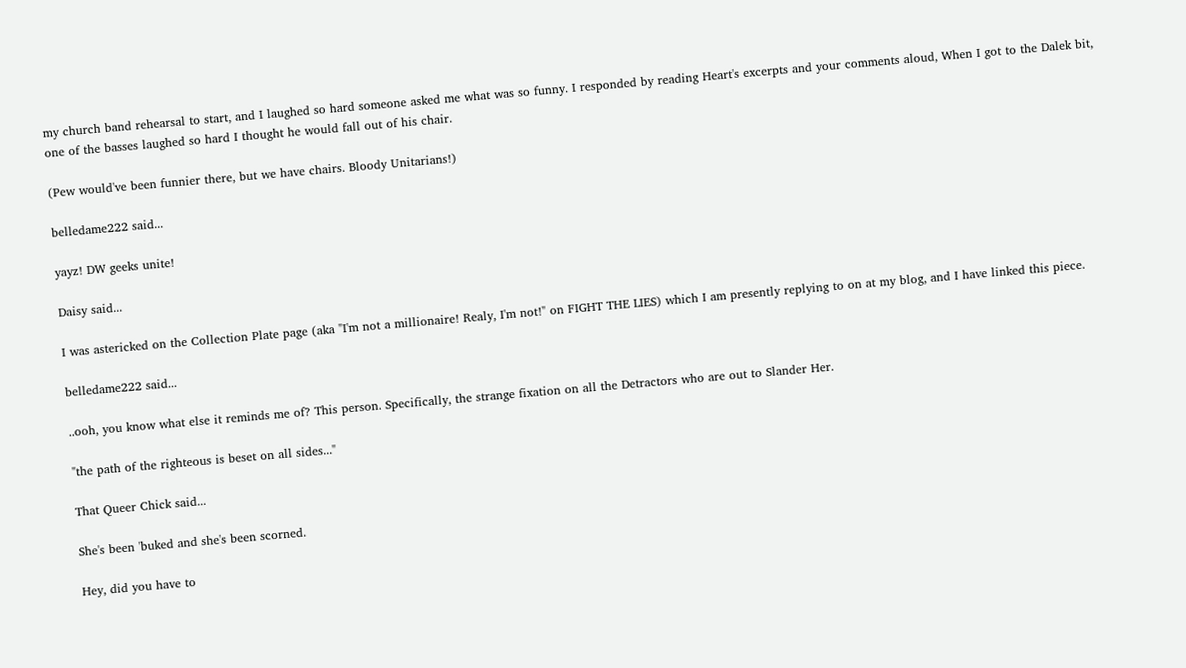my church band rehearsal to start, and I laughed so hard someone asked me what was so funny. I responded by reading Heart's excerpts and your comments aloud, When I got to the Dalek bit, one of the basses laughed so hard I thought he would fall out of his chair.

(Pew would've been funnier there, but we have chairs. Bloody Unitarians!)

belledame222 said...

yayz! DW geeks unite!

Daisy said...

I was astericked on the Collection Plate page (aka "I'm not a millionaire! Realy, I'm not!" on FIGHT THE LIES) which I am presently replying to on at my blog, and I have linked this piece.

belledame222 said...

..ooh, you know what else it reminds me of? This person. Specifically, the strange fixation on all the Detractors who are out to Slander Her.

"the path of the righteous is beset on all sides..."

That Queer Chick said...

She's been 'buked and she's been scorned.

Hey, did you have to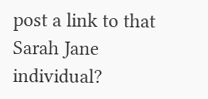post a link to that Sarah Jane individual?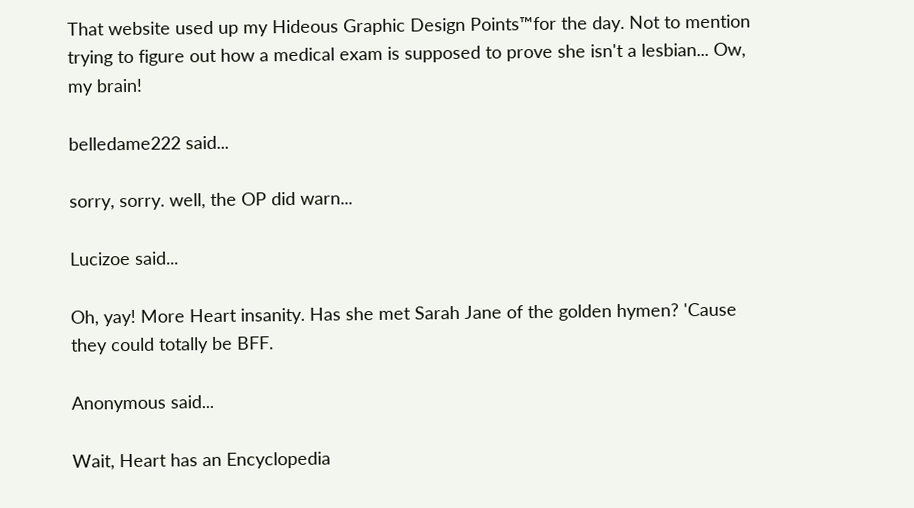That website used up my Hideous Graphic Design Points™for the day. Not to mention trying to figure out how a medical exam is supposed to prove she isn't a lesbian... Ow, my brain!

belledame222 said...

sorry, sorry. well, the OP did warn...

Lucizoe said...

Oh, yay! More Heart insanity. Has she met Sarah Jane of the golden hymen? 'Cause they could totally be BFF.

Anonymous said...

Wait, Heart has an Encyclopedia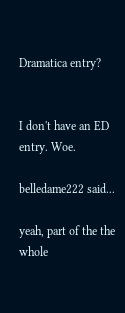Dramatica entry?


I don't have an ED entry. Woe.

belledame222 said...

yeah, part of the the whole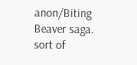anon/Biting Beaver saga. sort of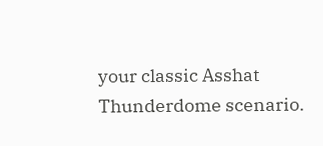your classic Asshat Thunderdome scenario.